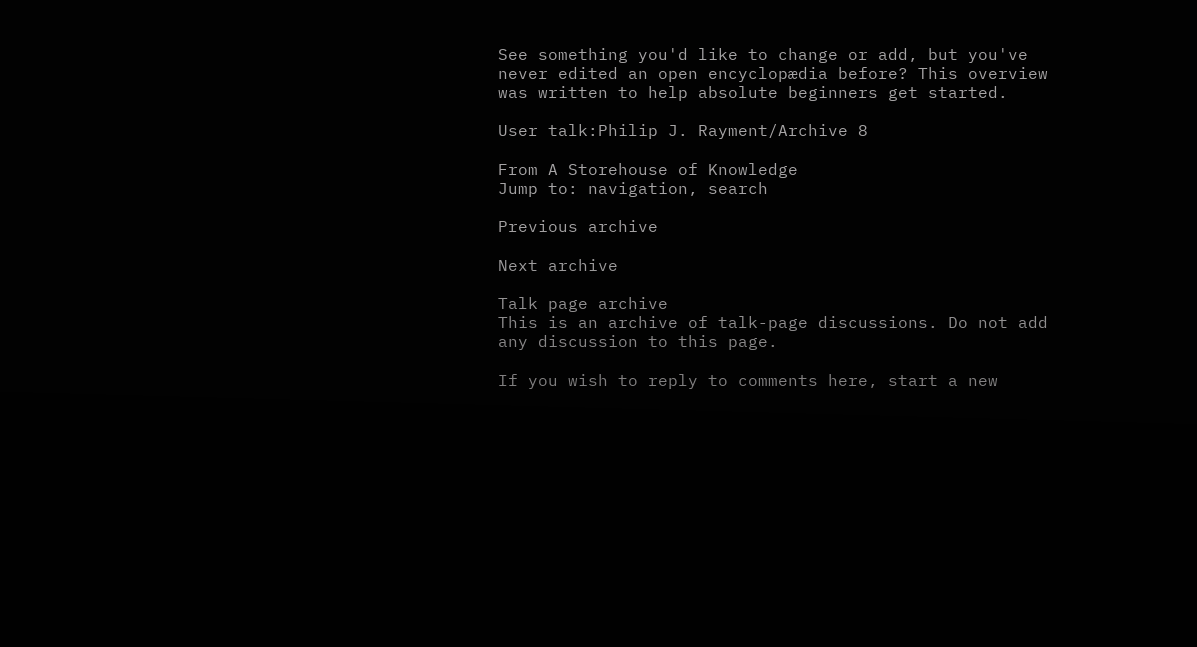See something you'd like to change or add, but you've never edited an open encyclopædia before? This overview was written to help absolute beginners get started.

User talk:Philip J. Rayment/Archive 8

From A Storehouse of Knowledge
Jump to: navigation, search

Previous archive

Next archive

Talk page archive
This is an archive of talk-page discussions. Do not add any discussion to this page.

If you wish to reply to comments here, start a new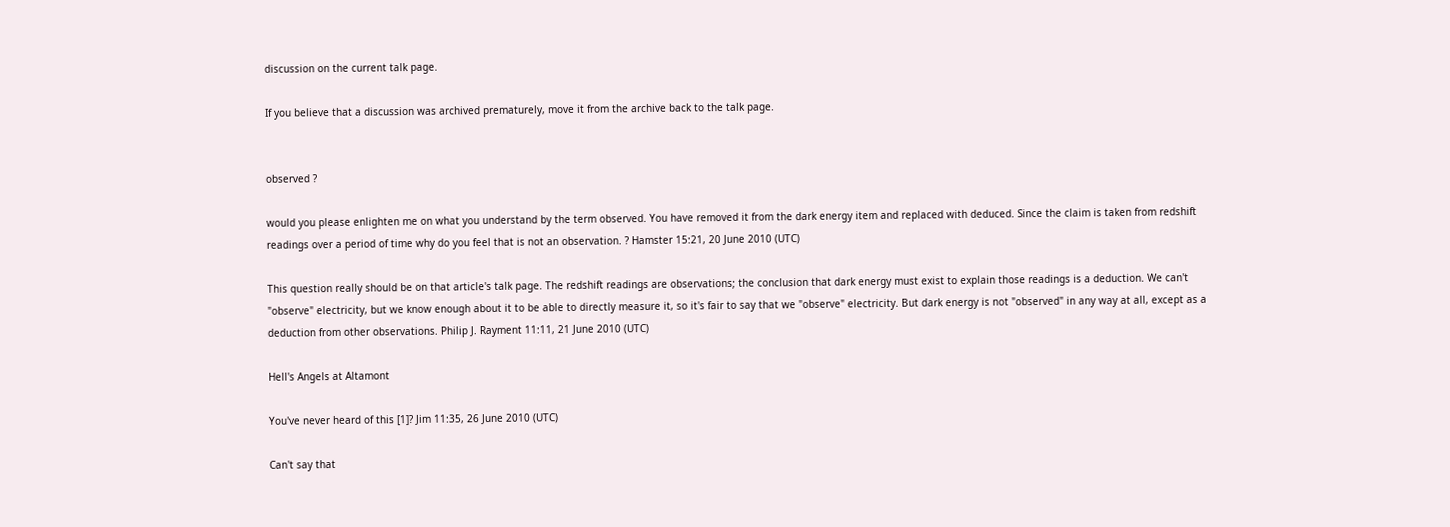discussion on the current talk page.

If you believe that a discussion was archived prematurely, move it from the archive back to the talk page.


observed ?

would you please enlighten me on what you understand by the term observed. You have removed it from the dark energy item and replaced with deduced. Since the claim is taken from redshift readings over a period of time why do you feel that is not an observation. ? Hamster 15:21, 20 June 2010 (UTC)

This question really should be on that article's talk page. The redshift readings are observations; the conclusion that dark energy must exist to explain those readings is a deduction. We can't "observe" electricity, but we know enough about it to be able to directly measure it, so it's fair to say that we "observe" electricity. But dark energy is not "observed" in any way at all, except as a deduction from other observations. Philip J. Rayment 11:11, 21 June 2010 (UTC)

Hell's Angels at Altamont

You've never heard of this [1]? Jim 11:35, 26 June 2010 (UTC)

Can't say that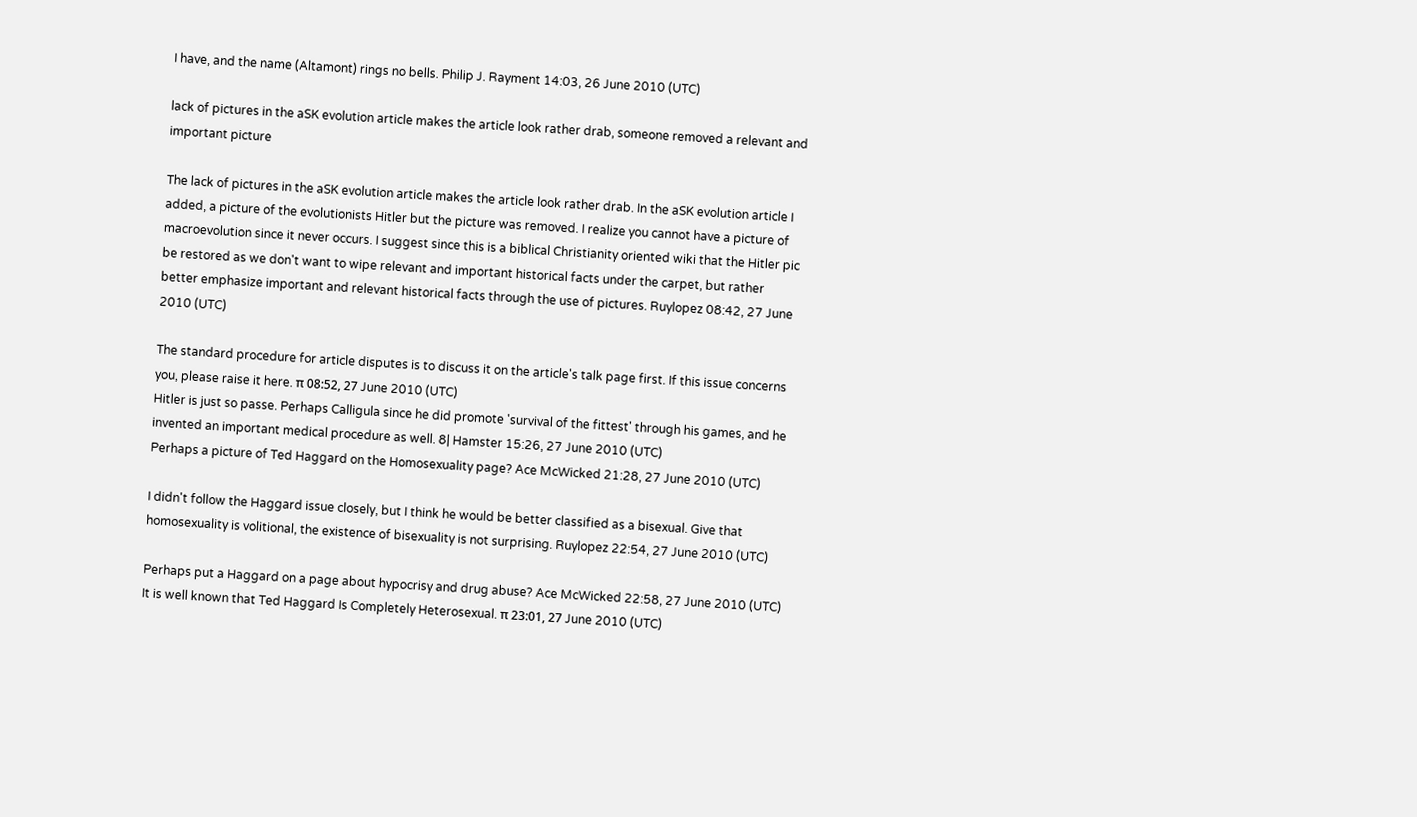I have, and the name (Altamont) rings no bells. Philip J. Rayment 14:03, 26 June 2010 (UTC)

lack of pictures in the aSK evolution article makes the article look rather drab, someone removed a relevant and important picture

The lack of pictures in the aSK evolution article makes the article look rather drab. In the aSK evolution article I added, a picture of the evolutionists Hitler but the picture was removed. I realize you cannot have a picture of macroevolution since it never occurs. I suggest since this is a biblical Christianity oriented wiki that the Hitler pic be restored as we don't want to wipe relevant and important historical facts under the carpet, but rather better emphasize important and relevant historical facts through the use of pictures. Ruylopez 08:42, 27 June 2010 (UTC)

The standard procedure for article disputes is to discuss it on the article's talk page first. If this issue concerns you, please raise it here. π 08:52, 27 June 2010 (UTC)
Hitler is just so passe. Perhaps Calligula since he did promote 'survival of the fittest' through his games, and he invented an important medical procedure as well. 8| Hamster 15:26, 27 June 2010 (UTC)
Perhaps a picture of Ted Haggard on the Homosexuality page? Ace McWicked 21:28, 27 June 2010 (UTC)

I didn't follow the Haggard issue closely, but I think he would be better classified as a bisexual. Give that homosexuality is volitional, the existence of bisexuality is not surprising. Ruylopez 22:54, 27 June 2010 (UTC)

Perhaps put a Haggard on a page about hypocrisy and drug abuse? Ace McWicked 22:58, 27 June 2010 (UTC)
It is well known that Ted Haggard Is Completely Heterosexual. π 23:01, 27 June 2010 (UTC)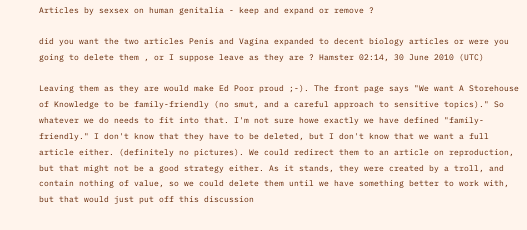Articles by sexsex on human genitalia - keep and expand or remove ?

did you want the two articles Penis and Vagina expanded to decent biology articles or were you going to delete them , or I suppose leave as they are ? Hamster 02:14, 30 June 2010 (UTC)

Leaving them as they are would make Ed Poor proud ;-). The front page says "We want A Storehouse of Knowledge to be family-friendly (no smut, and a careful approach to sensitive topics)." So whatever we do needs to fit into that. I'm not sure howe exactly we have defined "family-friendly." I don't know that they have to be deleted, but I don't know that we want a full article either. (definitely no pictures). We could redirect them to an article on reproduction, but that might not be a good strategy either. As it stands, they were created by a troll, and contain nothing of value, so we could delete them until we have something better to work with, but that would just put off this discussion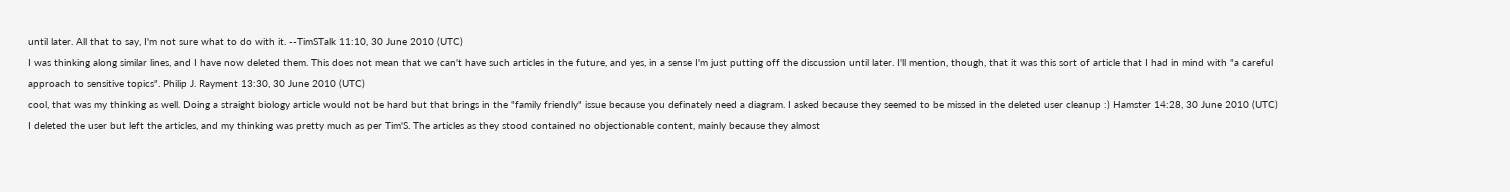until later. All that to say, I'm not sure what to do with it. --TimSTalk 11:10, 30 June 2010 (UTC)
I was thinking along similar lines, and I have now deleted them. This does not mean that we can't have such articles in the future, and yes, in a sense I'm just putting off the discussion until later. I'll mention, though, that it was this sort of article that I had in mind with "a careful approach to sensitive topics". Philip J. Rayment 13:30, 30 June 2010 (UTC)
cool, that was my thinking as well. Doing a straight biology article would not be hard but that brings in the "family friendly" issue because you definately need a diagram. I asked because they seemed to be missed in the deleted user cleanup :) Hamster 14:28, 30 June 2010 (UTC)
I deleted the user but left the articles, and my thinking was pretty much as per Tim'S. The articles as they stood contained no objectionable content, mainly because they almost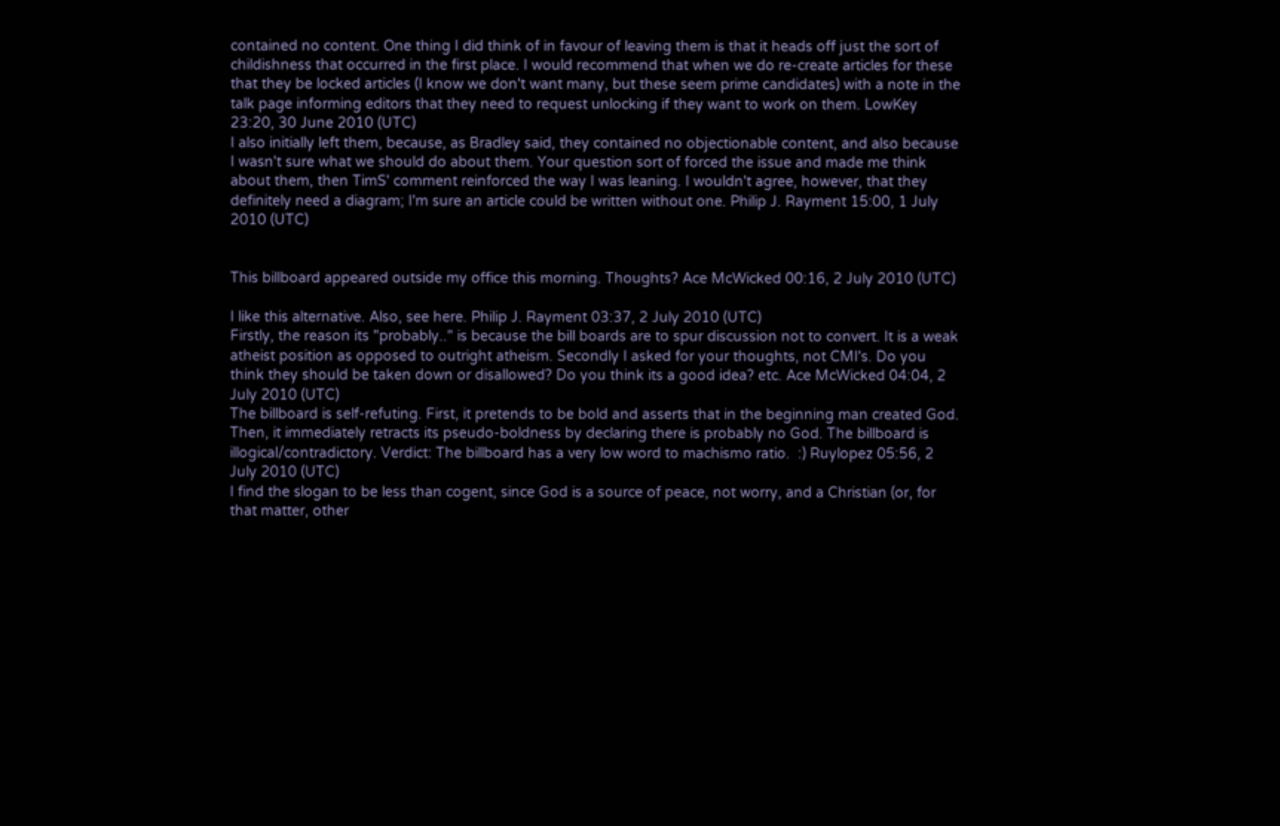contained no content. One thing I did think of in favour of leaving them is that it heads off just the sort of childishness that occurred in the first place. I would recommend that when we do re-create articles for these that they be locked articles (I know we don't want many, but these seem prime candidates) with a note in the talk page informing editors that they need to request unlocking if they want to work on them. LowKey 23:20, 30 June 2010 (UTC)
I also initially left them, because, as Bradley said, they contained no objectionable content, and also because I wasn't sure what we should do about them. Your question sort of forced the issue and made me think about them, then TimS' comment reinforced the way I was leaning. I wouldn't agree, however, that they definitely need a diagram; I'm sure an article could be written without one. Philip J. Rayment 15:00, 1 July 2010 (UTC)


This billboard appeared outside my office this morning. Thoughts? Ace McWicked 00:16, 2 July 2010 (UTC)

I like this alternative. Also, see here. Philip J. Rayment 03:37, 2 July 2010 (UTC)
Firstly, the reason its "probably.." is because the bill boards are to spur discussion not to convert. It is a weak atheist position as opposed to outright atheism. Secondly I asked for your thoughts, not CMI's. Do you think they should be taken down or disallowed? Do you think its a good idea? etc. Ace McWicked 04:04, 2 July 2010 (UTC)
The billboard is self-refuting. First, it pretends to be bold and asserts that in the beginning man created God. Then, it immediately retracts its pseudo-boldness by declaring there is probably no God. The billboard is illogical/contradictory. Verdict: The billboard has a very low word to machismo ratio.  :) Ruylopez 05:56, 2 July 2010 (UTC)
I find the slogan to be less than cogent, since God is a source of peace, not worry, and a Christian (or, for that matter, other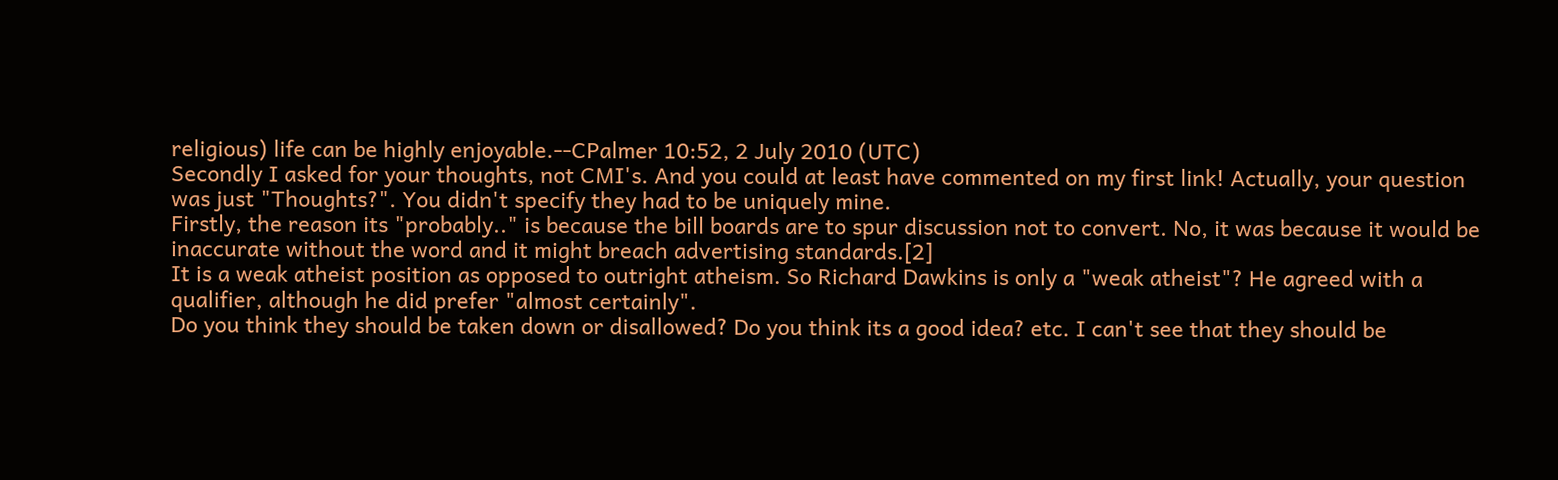religious) life can be highly enjoyable.--CPalmer 10:52, 2 July 2010 (UTC)
Secondly I asked for your thoughts, not CMI's. And you could at least have commented on my first link! Actually, your question was just "Thoughts?". You didn't specify they had to be uniquely mine.
Firstly, the reason its "probably.." is because the bill boards are to spur discussion not to convert. No, it was because it would be inaccurate without the word and it might breach advertising standards.[2]
It is a weak atheist position as opposed to outright atheism. So Richard Dawkins is only a "weak atheist"? He agreed with a qualifier, although he did prefer "almost certainly".
Do you think they should be taken down or disallowed? Do you think its a good idea? etc. I can't see that they should be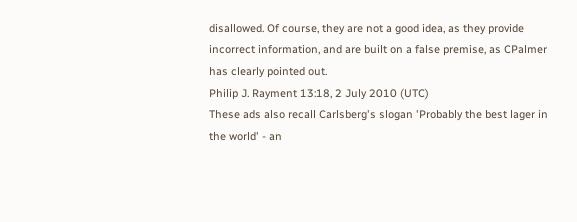disallowed. Of course, they are not a good idea, as they provide incorrect information, and are built on a false premise, as CPalmer has clearly pointed out.
Philip J. Rayment 13:18, 2 July 2010 (UTC)
These ads also recall Carlsberg's slogan 'Probably the best lager in the world' - an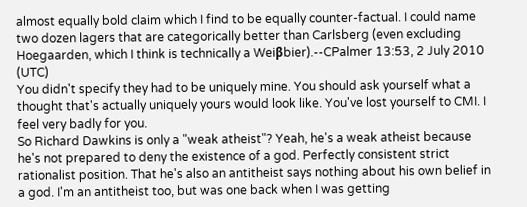almost equally bold claim which I find to be equally counter-factual. I could name two dozen lagers that are categorically better than Carlsberg (even excluding Hoegaarden, which I think is technically a Weiβbier).--CPalmer 13:53, 2 July 2010 (UTC)
You didn't specify they had to be uniquely mine. You should ask yourself what a thought that's actually uniquely yours would look like. You've lost yourself to CMI. I feel very badly for you.
So Richard Dawkins is only a "weak atheist"? Yeah, he's a weak atheist because he's not prepared to deny the existence of a god. Perfectly consistent strict rationalist position. That he's also an antitheist says nothing about his own belief in a god. I'm an antitheist too, but was one back when I was getting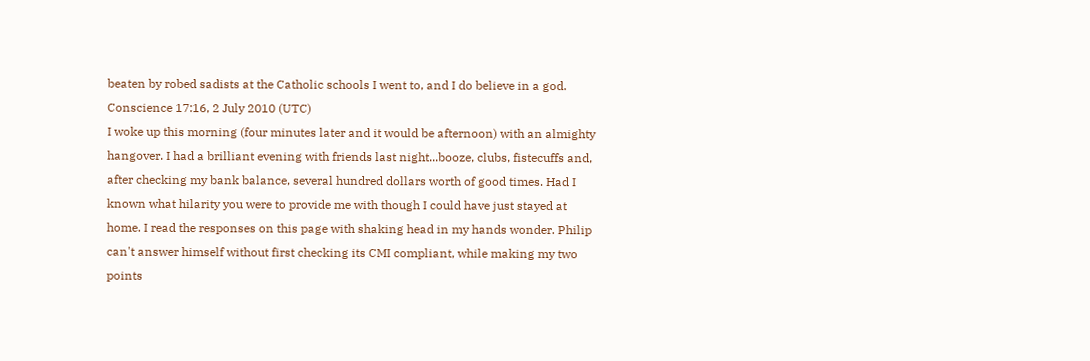beaten by robed sadists at the Catholic schools I went to, and I do believe in a god.
Conscience 17:16, 2 July 2010 (UTC)
I woke up this morning (four minutes later and it would be afternoon) with an almighty hangover. I had a brilliant evening with friends last night...booze, clubs, fistecuffs and, after checking my bank balance, several hundred dollars worth of good times. Had I known what hilarity you were to provide me with though I could have just stayed at home. I read the responses on this page with shaking head in my hands wonder. Philip can't answer himself without first checking its CMI compliant, while making my two points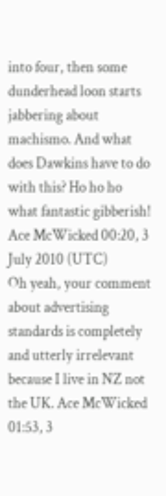into four, then some dunderhead loon starts jabbering about machismo. And what does Dawkins have to do with this? Ho ho ho what fantastic gibberish! Ace McWicked 00:20, 3 July 2010 (UTC)
Oh yeah, your comment about advertising standards is completely and utterly irrelevant because I live in NZ not the UK. Ace McWicked 01:53, 3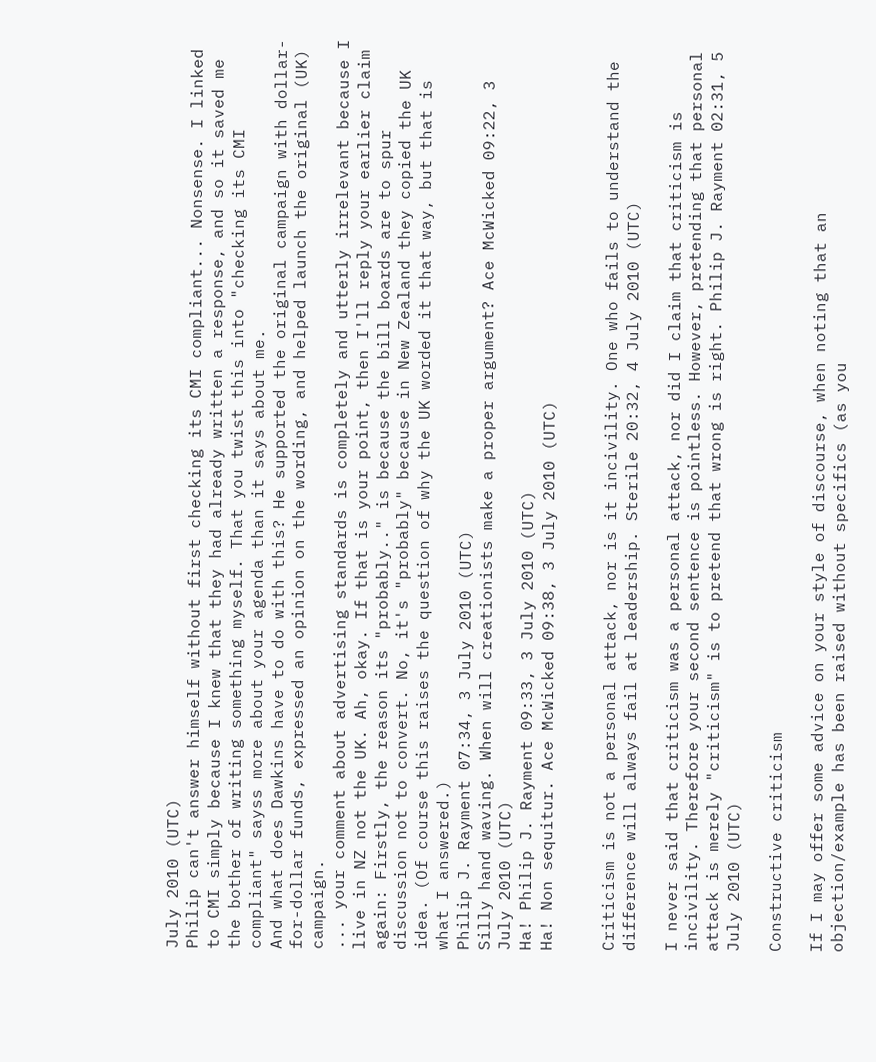July 2010 (UTC)
Philip can't answer himself without first checking its CMI compliant... Nonsense. I linked to CMI simply because I knew that they had already written a response, and so it saved me the bother of writing something myself. That you twist this into "checking its CMI compliant" sayss more about your agenda than it says about me.
And what does Dawkins have to do with this? He supported the original campaign with dollar-for-dollar funds, expressed an opinion on the wording, and helped launch the original (UK) campaign.
... your comment about advertising standards is completely and utterly irrelevant because I live in NZ not the UK. Ah, okay. If that is your point, then I'll reply your earlier claim again: Firstly, the reason its "probably.." is because the bill boards are to spur discussion not to convert. No, it's "probably" because in New Zealand they copied the UK idea. (Of course this raises the question of why the UK worded it that way, but that is what I answered.)
Philip J. Rayment 07:34, 3 July 2010 (UTC)
Silly hand waving. When will creationists make a proper argument? Ace McWicked 09:22, 3 July 2010 (UTC)
Ha! Philip J. Rayment 09:33, 3 July 2010 (UTC)
Ha! Non sequitur. Ace McWicked 09:38, 3 July 2010 (UTC)


Criticism is not a personal attack, nor is it incivility. One who fails to understand the difference will always fail at leadership. Sterile 20:32, 4 July 2010 (UTC)

I never said that criticism was a personal attack, nor did I claim that criticism is incivility. Therefore your second sentence is pointless. However, pretending that personal attack is merely "criticism" is to pretend that wrong is right. Philip J. Rayment 02:31, 5 July 2010 (UTC)

Constructive criticism

If I may offer some advice on your style of discourse, when noting that an objection/example has been raised without specifics (as you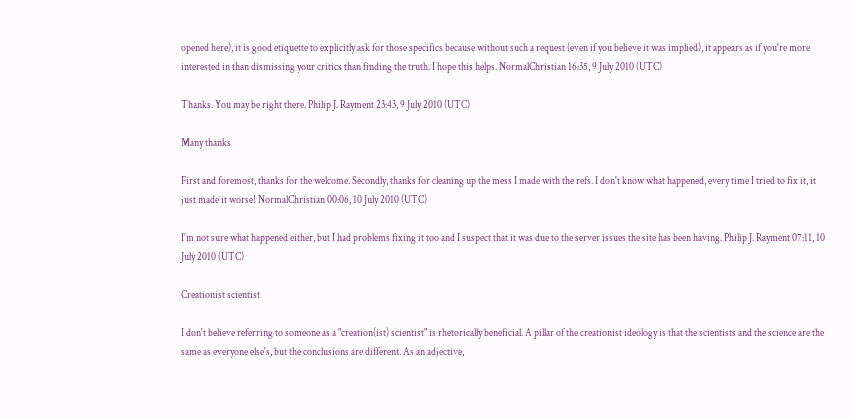opened here), it is good etiquette to explicitly ask for those specifics because without such a request (even if you believe it was implied), it appears as if you're more interested in than dismissing your critics than finding the truth. I hope this helps. NormalChristian 16:35, 9 July 2010 (UTC)

Thanks. You may be right there. Philip J. Rayment 23:43, 9 July 2010 (UTC)

Many thanks

First and foremost, thanks for the welcome. Secondly, thanks for cleaning up the mess I made with the refs. I don't know what happened, every time I tried to fix it, it just made it worse! NormalChristian 00:06, 10 July 2010 (UTC)

I'm not sure what happened either, but I had problems fixing it too and I suspect that it was due to the server issues the site has been having. Philip J. Rayment 07:11, 10 July 2010 (UTC)

Creationist scientist

I don't believe referring to someone as a "creation(ist) scientist" is rhetorically beneficial. A pillar of the creationist ideology is that the scientists and the science are the same as everyone else's, but the conclusions are different. As an adjective,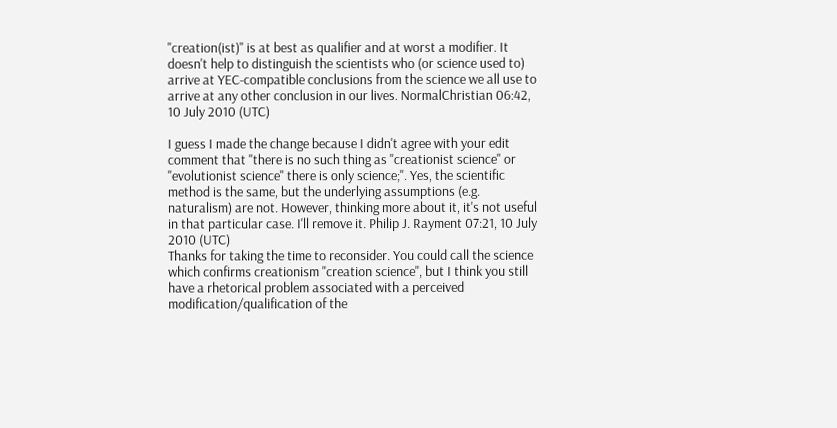"creation(ist)" is at best as qualifier and at worst a modifier. It doesn't help to distinguish the scientists who (or science used to) arrive at YEC-compatible conclusions from the science we all use to arrive at any other conclusion in our lives. NormalChristian 06:42, 10 July 2010 (UTC)

I guess I made the change because I didn't agree with your edit comment that "there is no such thing as "creationist science" or "evolutionist science" there is only science;". Yes, the scientific method is the same, but the underlying assumptions (e.g. naturalism) are not. However, thinking more about it, it's not useful in that particular case. I'll remove it. Philip J. Rayment 07:21, 10 July 2010 (UTC)
Thanks for taking the time to reconsider. You could call the science which confirms creationism "creation science", but I think you still have a rhetorical problem associated with a perceived modification/qualification of the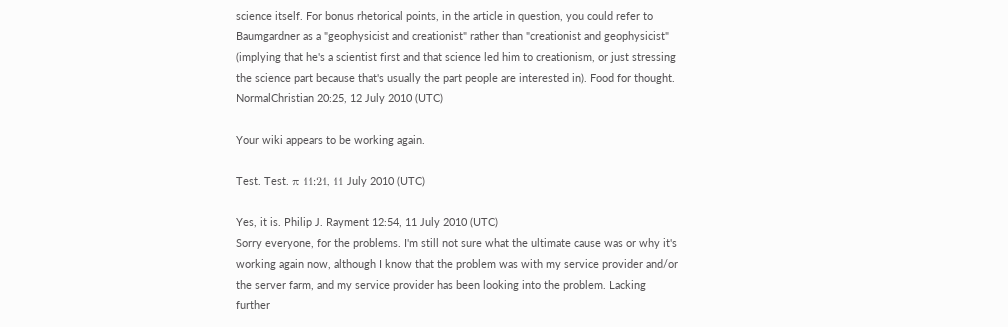science itself. For bonus rhetorical points, in the article in question, you could refer to Baumgardner as a "geophysicist and creationist" rather than "creationist and geophysicist" (implying that he's a scientist first and that science led him to creationism, or just stressing the science part because that's usually the part people are interested in). Food for thought. NormalChristian 20:25, 12 July 2010 (UTC)

Your wiki appears to be working again.

Test. Test. π 11:21, 11 July 2010 (UTC)

Yes, it is. Philip J. Rayment 12:54, 11 July 2010 (UTC)
Sorry everyone, for the problems. I'm still not sure what the ultimate cause was or why it's working again now, although I know that the problem was with my service provider and/or the server farm, and my service provider has been looking into the problem. Lacking further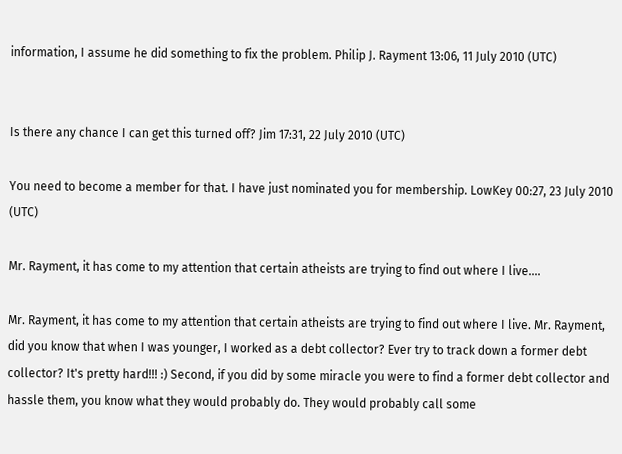information, I assume he did something to fix the problem. Philip J. Rayment 13:06, 11 July 2010 (UTC)


Is there any chance I can get this turned off? Jim 17:31, 22 July 2010 (UTC)

You need to become a member for that. I have just nominated you for membership. LowKey 00:27, 23 July 2010 (UTC)

Mr. Rayment, it has come to my attention that certain atheists are trying to find out where I live....

Mr. Rayment, it has come to my attention that certain atheists are trying to find out where I live. Mr. Rayment, did you know that when I was younger, I worked as a debt collector? Ever try to track down a former debt collector? It's pretty hard!!! :) Second, if you did by some miracle you were to find a former debt collector and hassle them, you know what they would probably do. They would probably call some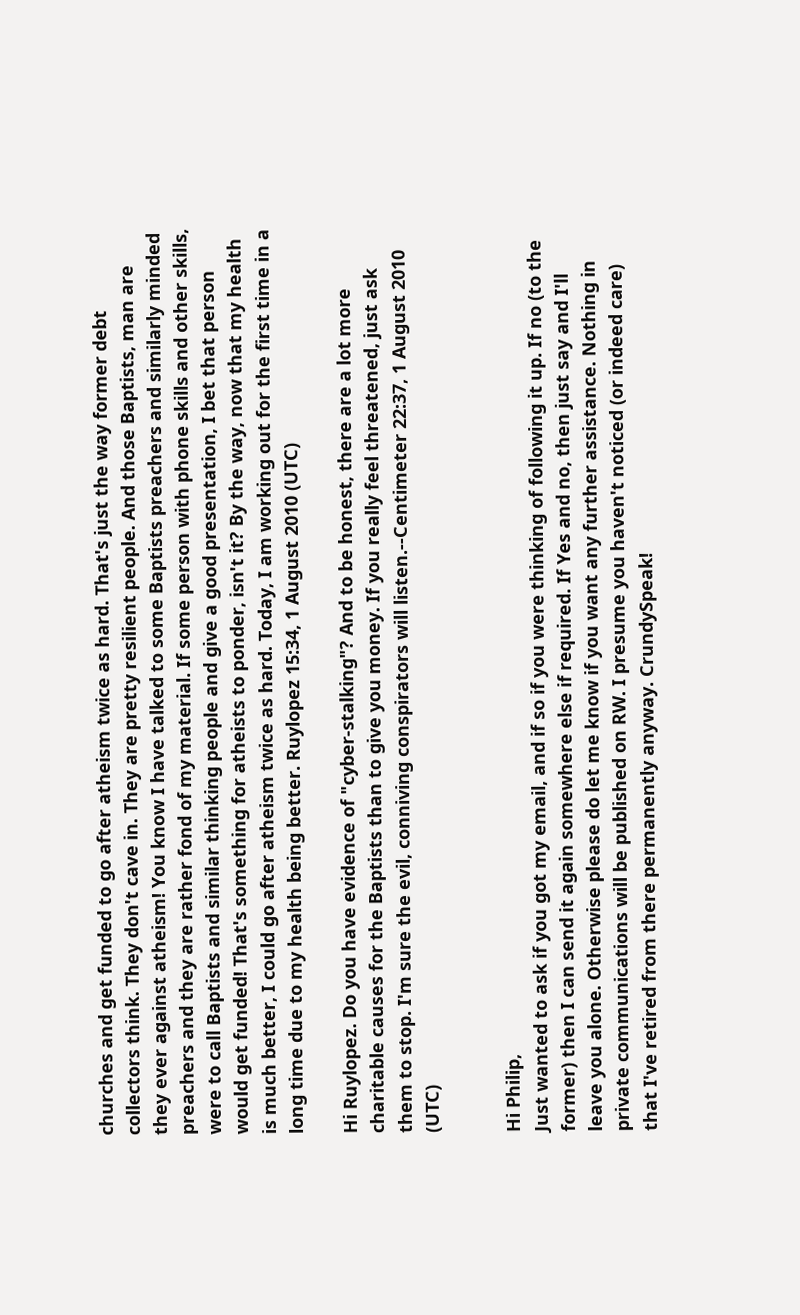churches and get funded to go after atheism twice as hard. That's just the way former debt collectors think. They don't cave in. They are pretty resilient people. And those Baptists, man are they ever against atheism! You know I have talked to some Baptists preachers and similarly minded preachers and they are rather fond of my material. If some person with phone skills and other skills, were to call Baptists and similar thinking people and give a good presentation, I bet that person would get funded! That's something for atheists to ponder, isn't it? By the way, now that my health is much better, I could go after atheism twice as hard. Today, I am working out for the first time in a long time due to my health being better. Ruylopez 15:34, 1 August 2010 (UTC)

Hi Ruylopez. Do you have evidence of "cyber-stalking"? And to be honest, there are a lot more charitable causes for the Baptists than to give you money. If you really feel threatened, just ask them to stop. I'm sure the evil, conniving conspirators will listen.--Centimeter 22:37, 1 August 2010 (UTC)


Hi Philip,
Just wanted to ask if you got my email, and if so if you were thinking of following it up. If no (to the former) then I can send it again somewhere else if required. If Yes and no, then just say and I'll leave you alone. Otherwise please do let me know if you want any further assistance. Nothing in private communications will be published on RW. I presume you haven't noticed (or indeed care) that I've retired from there permanently anyway. CrundySpeak!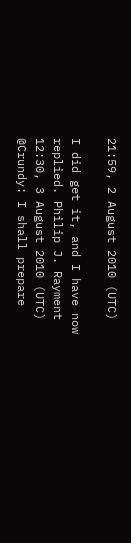21:59, 2 August 2010 (UTC)

I did get it, and I have now replied. Philip J. Rayment 12:30, 3 August 2010 (UTC)
@Crundy: I shall prepare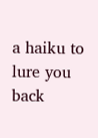a haiku to lure you back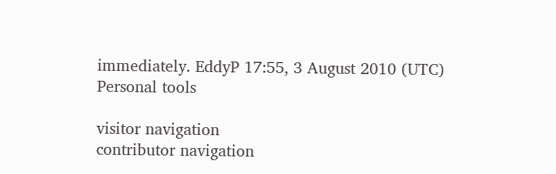immediately. EddyP 17:55, 3 August 2010 (UTC)
Personal tools

visitor navigation
contributor navigation